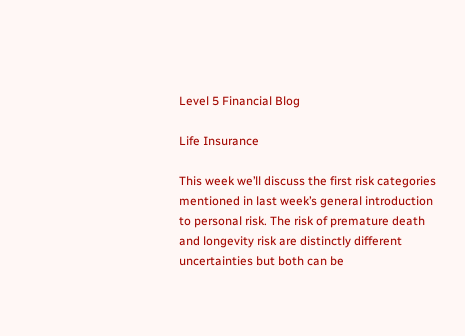Level 5 Financial Blog

Life Insurance

This week we’ll discuss the first risk categories mentioned in last week’s general introduction to personal risk. The risk of premature death and longevity risk are distinctly different uncertainties but both can be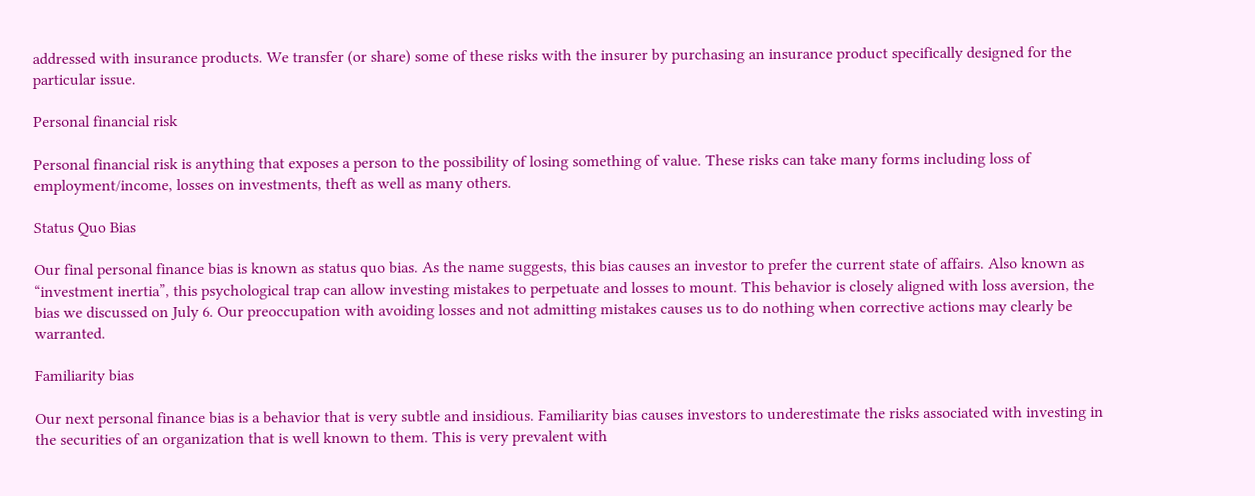addressed with insurance products. We transfer (or share) some of these risks with the insurer by purchasing an insurance product specifically designed for the particular issue.

Personal financial risk

Personal financial risk is anything that exposes a person to the possibility of losing something of value. These risks can take many forms including loss of employment/income, losses on investments, theft as well as many others.

Status Quo Bias

Our final personal finance bias is known as status quo bias. As the name suggests, this bias causes an investor to prefer the current state of affairs. Also known as “investment inertia”, this psychological trap can allow investing mistakes to perpetuate and losses to mount. This behavior is closely aligned with loss aversion, the bias we discussed on July 6. Our preoccupation with avoiding losses and not admitting mistakes causes us to do nothing when corrective actions may clearly be warranted.

Familiarity bias

Our next personal finance bias is a behavior that is very subtle and insidious. Familiarity bias causes investors to underestimate the risks associated with investing in the securities of an organization that is well known to them. This is very prevalent with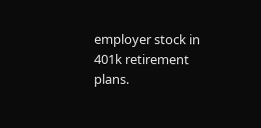employer stock in 401k retirement plans.